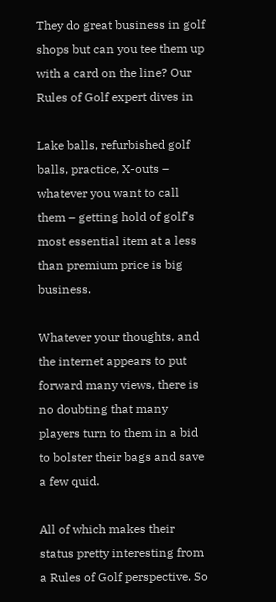They do great business in golf shops but can you tee them up with a card on the line? Our Rules of Golf expert dives in

Lake balls, refurbished golf balls, practice, X-outs – whatever you want to call them – getting hold of golf’s most essential item at a less than premium price is big business.

Whatever your thoughts, and the internet appears to put forward many views, there is no doubting that many players turn to them in a bid to bolster their bags and save a few quid.

All of which makes their status pretty interesting from a Rules of Golf perspective. So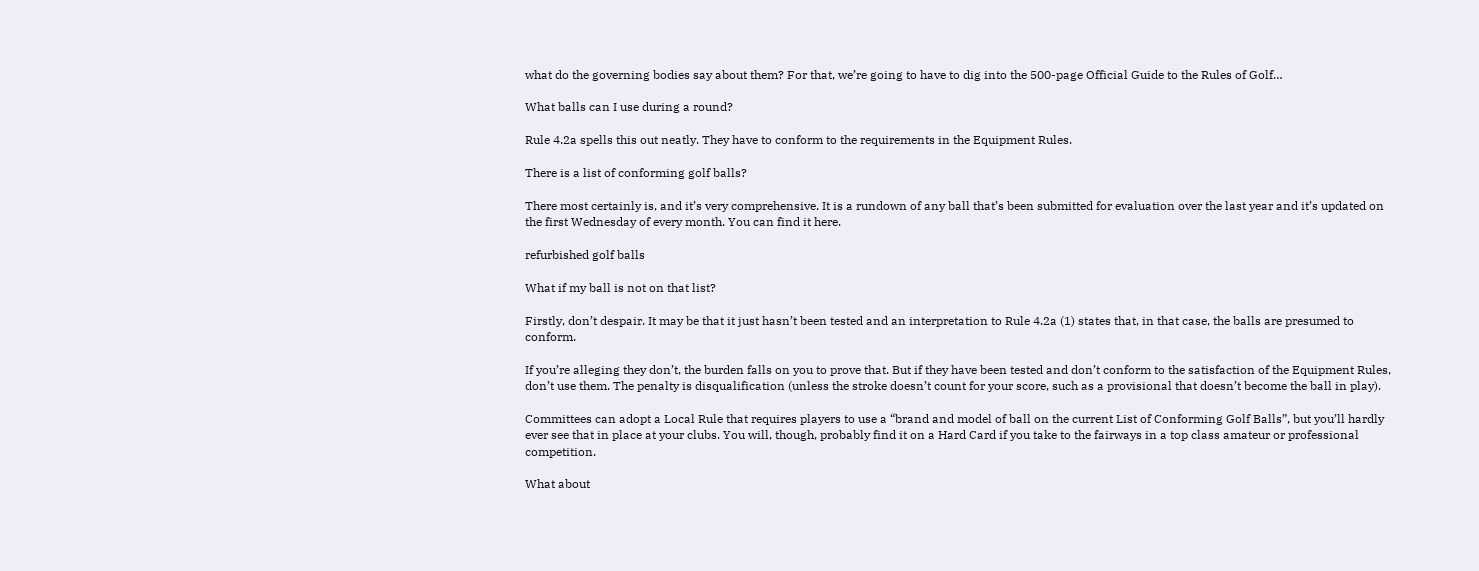what do the governing bodies say about them? For that, we’re going to have to dig into the 500-page Official Guide to the Rules of Golf…

What balls can I use during a round?

Rule 4.2a spells this out neatly. They have to conform to the requirements in the Equipment Rules.

There is a list of conforming golf balls?

There most certainly is, and it’s very comprehensive. It is a rundown of any ball that’s been submitted for evaluation over the last year and it’s updated on the first Wednesday of every month. You can find it here.

refurbished golf balls

What if my ball is not on that list?

Firstly, don’t despair. It may be that it just hasn’t been tested and an interpretation to Rule 4.2a (1) states that, in that case, the balls are presumed to conform.

If you’re alleging they don’t, the burden falls on you to prove that. But if they have been tested and don’t conform to the satisfaction of the Equipment Rules, don’t use them. The penalty is disqualification (unless the stroke doesn’t count for your score, such as a provisional that doesn’t become the ball in play).

Committees can adopt a Local Rule that requires players to use a “brand and model of ball on the current List of Conforming Golf Balls”, but you’ll hardly ever see that in place at your clubs. You will, though, probably find it on a Hard Card if you take to the fairways in a top class amateur or professional competition.

What about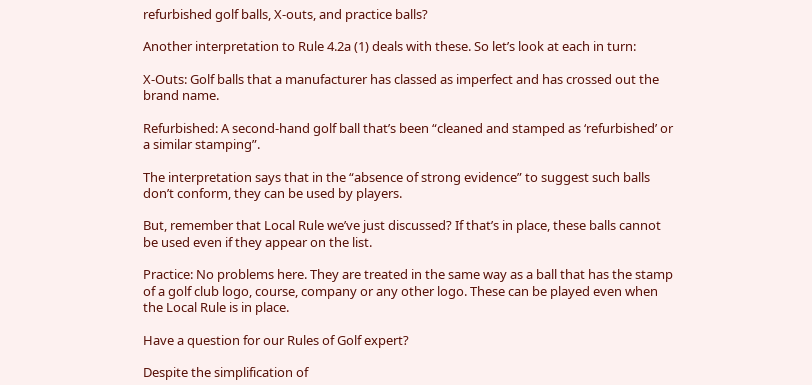refurbished golf balls, X-outs, and practice balls?

Another interpretation to Rule 4.2a (1) deals with these. So let’s look at each in turn:

X-Outs: Golf balls that a manufacturer has classed as imperfect and has crossed out the brand name.

Refurbished: A second-hand golf ball that’s been “cleaned and stamped as ‘refurbished’ or a similar stamping”.

The interpretation says that in the “absence of strong evidence” to suggest such balls don’t conform, they can be used by players.

But, remember that Local Rule we’ve just discussed? If that’s in place, these balls cannot be used even if they appear on the list.

Practice: No problems here. They are treated in the same way as a ball that has the stamp of a golf club logo, course, company or any other logo. These can be played even when the Local Rule is in place.

Have a question for our Rules of Golf expert?

Despite the simplification of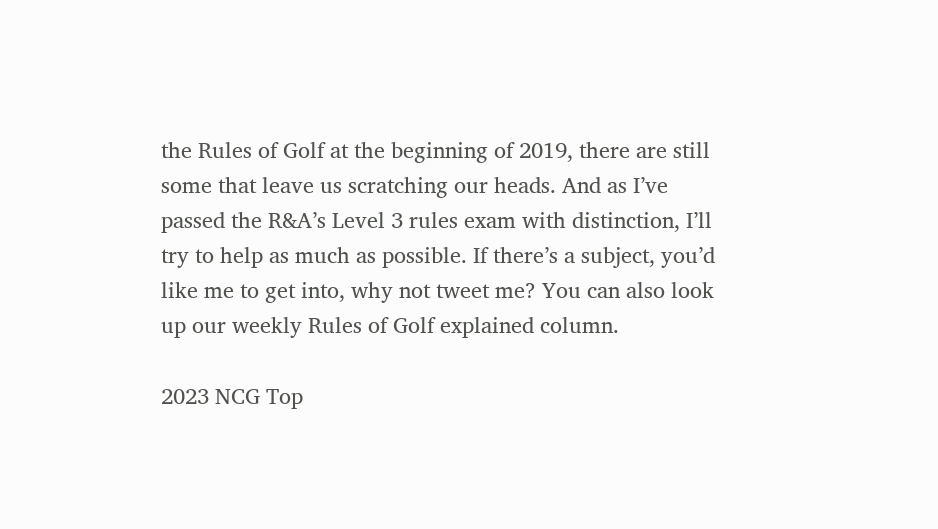the Rules of Golf at the beginning of 2019, there are still some that leave us scratching our heads. And as I’ve passed the R&A’s Level 3 rules exam with distinction, I’ll try to help as much as possible. If there’s a subject, you’d like me to get into, why not tweet me? You can also look up our weekly Rules of Golf explained column.

2023 NCG Top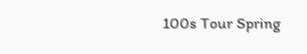100s Tour Spring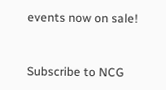events now on sale!


Subscribe to NCG